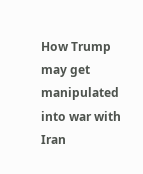How Trump may get manipulated into war with Iran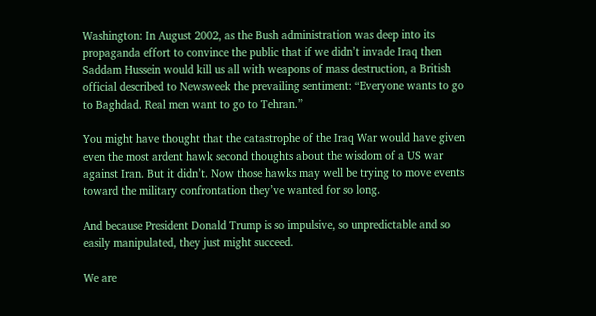Washington: In August 2002, as the Bush administration was deep into its propaganda effort to convince the public that if we didn’t invade Iraq then Saddam Hussein would kill us all with weapons of mass destruction, a British official described to Newsweek the prevailing sentiment: “Everyone wants to go to Baghdad. Real men want to go to Tehran.”

You might have thought that the catastrophe of the Iraq War would have given even the most ardent hawk second thoughts about the wisdom of a US war against Iran. But it didn’t. Now those hawks may well be trying to move events toward the military confrontation they’ve wanted for so long.

And because President Donald Trump is so impulsive, so unpredictable and so easily manipulated, they just might succeed.

We are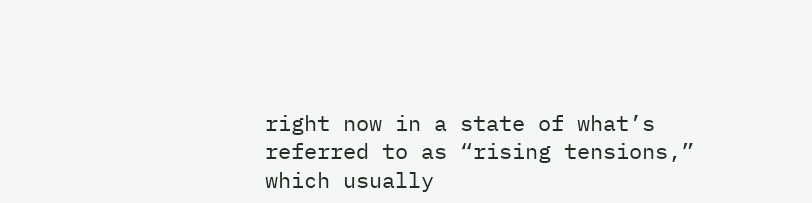right now in a state of what’s referred to as “rising tensions,” which usually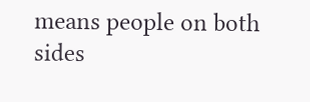means people on both sides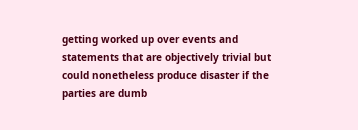getting worked up over events and statements that are objectively trivial but could nonetheless produce disaster if the parties are dumb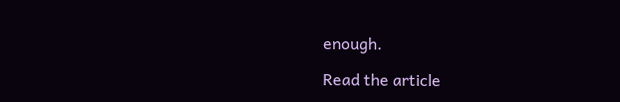enough.

Read the article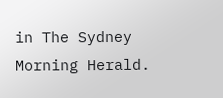in The Sydney Morning Herald.